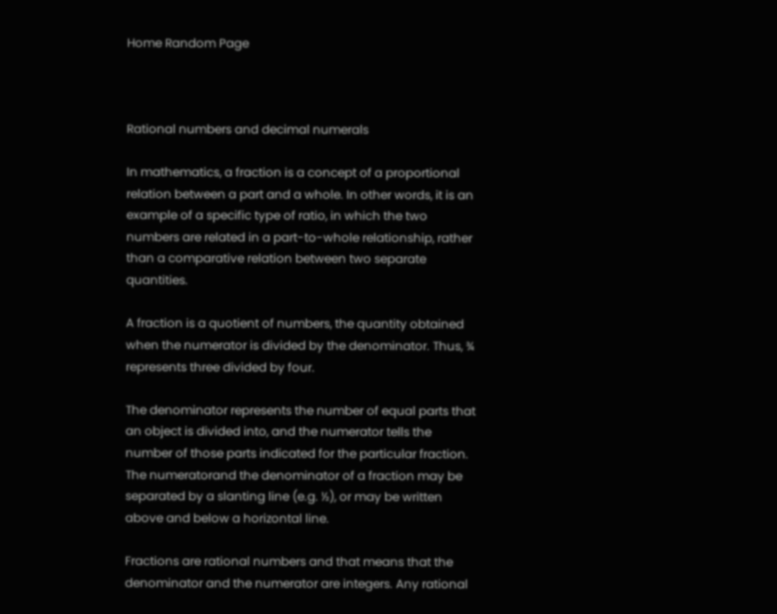Home Random Page



Rational numbers and decimal numerals

In mathematics, a fraction is a concept of a proportional relation between a part and a whole. In other words, it is an example of a specific type of ratio, in which the two numbers are related in a part-to-whole relationship, rather than a comparative relation between two separate quantities.

A fraction is a quotient of numbers, the quantity obtained when the numerator is divided by the denominator. Thus, ¾ represents three divided by four.

The denominator represents the number of equal parts that an object is divided into, and the numerator tells the number of those parts indicated for the particular fraction. The numeratorand the denominator of a fraction may be separated by a slanting line (e.g. ½), or may be written above and below a horizontal line.

Fractions are rational numbers and that means that the denominator and the numerator are integers. Any rational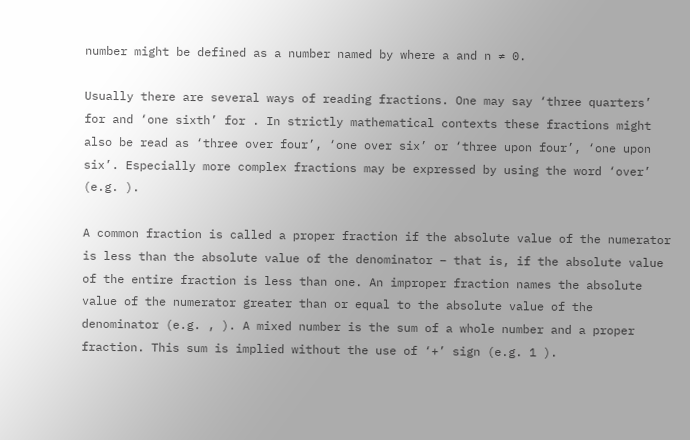number might be defined as a number named by where a and n ≠ 0.

Usually there are several ways of reading fractions. One may say ‘three quarters’ for and ‘one sixth’ for . In strictly mathematical contexts these fractions might also be read as ‘three over four’, ‘one over six’ or ‘three upon four’, ‘one upon six’. Especially more complex fractions may be expressed by using the word ‘over’ (e.g. ).

A common fraction is called a proper fraction if the absolute value of the numerator is less than the absolute value of the denominator – that is, if the absolute value of the entire fraction is less than one. An improper fraction names the absolute value of the numerator greater than or equal to the absolute value of the denominator (e.g. , ). A mixed number is the sum of a whole number and a proper fraction. This sum is implied without the use of ‘+’ sign (e.g. 1 ).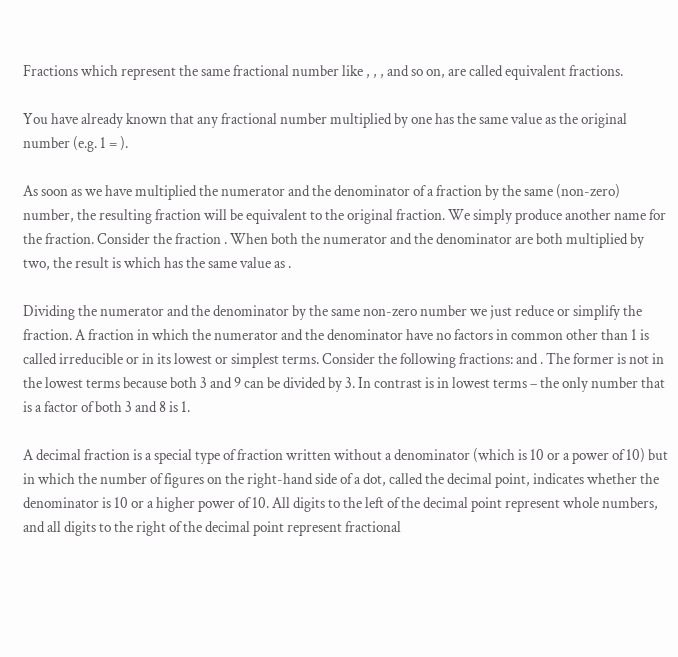Fractions which represent the same fractional number like , , , and so on, are called equivalent fractions.

You have already known that any fractional number multiplied by one has the same value as the original number (e.g. 1 = ).

As soon as we have multiplied the numerator and the denominator of a fraction by the same (non-zero) number, the resulting fraction will be equivalent to the original fraction. We simply produce another name for the fraction. Consider the fraction . When both the numerator and the denominator are both multiplied by two, the result is which has the same value as .

Dividing the numerator and the denominator by the same non-zero number we just reduce or simplify the fraction. A fraction in which the numerator and the denominator have no factors in common other than 1 is called irreducible or in its lowest or simplest terms. Consider the following fractions: and . The former is not in the lowest terms because both 3 and 9 can be divided by 3. In contrast is in lowest terms – the only number that is a factor of both 3 and 8 is 1.

A decimal fraction is a special type of fraction written without a denominator (which is 10 or a power of 10) but in which the number of figures on the right-hand side of a dot, called the decimal point, indicates whether the denominator is 10 or a higher power of 10. All digits to the left of the decimal point represent whole numbers, and all digits to the right of the decimal point represent fractional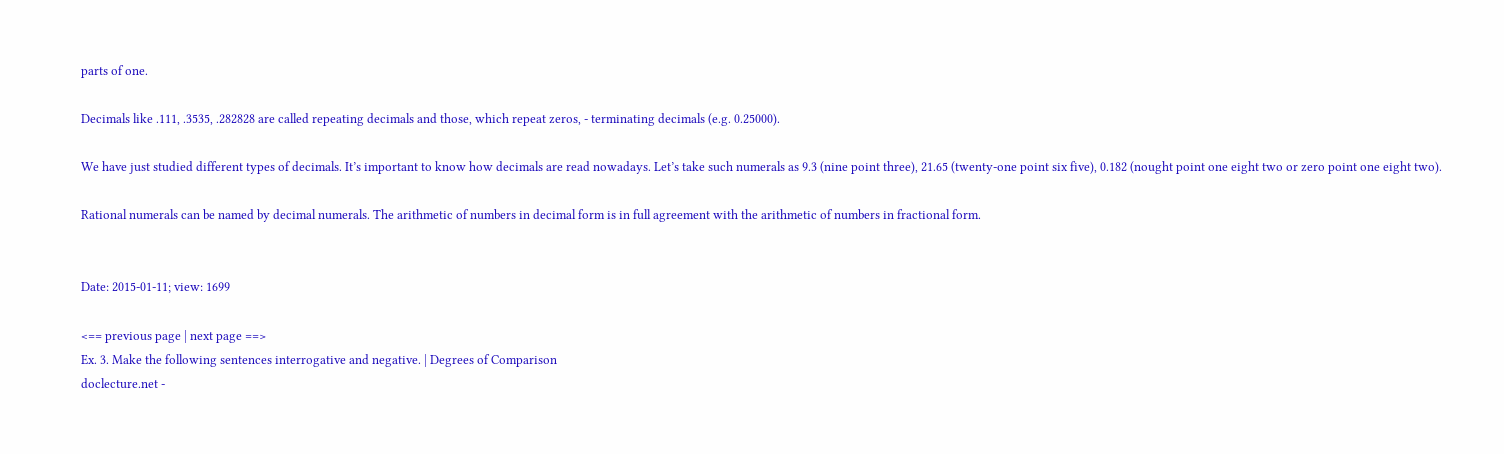parts of one.

Decimals like .111, .3535, .282828 are called repeating decimals and those, which repeat zeros, - terminating decimals (e.g. 0.25000).

We have just studied different types of decimals. It’s important to know how decimals are read nowadays. Let’s take such numerals as 9.3 (nine point three), 21.65 (twenty-one point six five), 0.182 (nought point one eight two or zero point one eight two).

Rational numerals can be named by decimal numerals. The arithmetic of numbers in decimal form is in full agreement with the arithmetic of numbers in fractional form.


Date: 2015-01-11; view: 1699

<== previous page | next page ==>
Ex. 3. Make the following sentences interrogative and negative. | Degrees of Comparison
doclecture.net -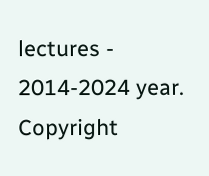lectures - 2014-2024 year. Copyright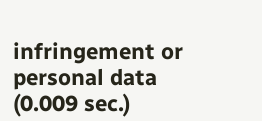infringement or personal data (0.009 sec.)